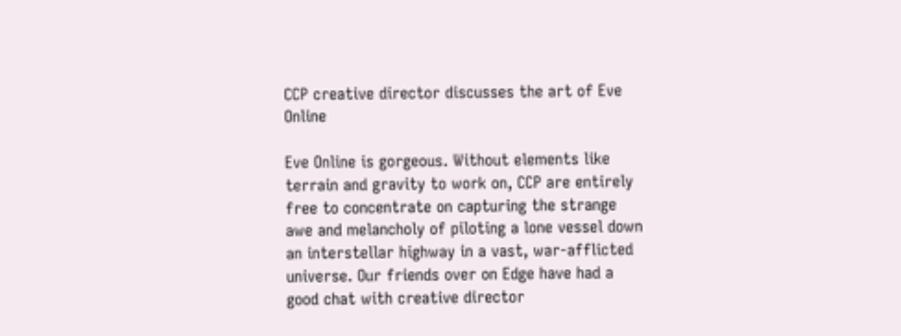CCP creative director discusses the art of Eve Online

Eve Online is gorgeous. Without elements like terrain and gravity to work on, CCP are entirely free to concentrate on capturing the strange awe and melancholy of piloting a lone vessel down an interstellar highway in a vast, war-afflicted universe. Our friends over on Edge have had a good chat with creative director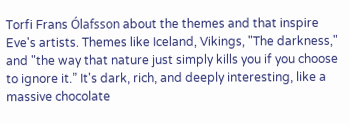Torfi Frans Ólafsson about the themes and that inspire Eve's artists. Themes like Iceland, Vikings, "The darkness," and "the way that nature just simply kills you if you choose to ignore it.” It's dark, rich, and deeply interesting, like a massive chocolate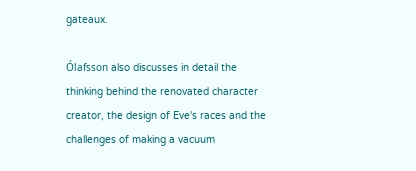gateaux.

Ólafsson also discusses in detail the thinking behind the renovated character creator, the design of Eve's races and the challenges of making a vacuum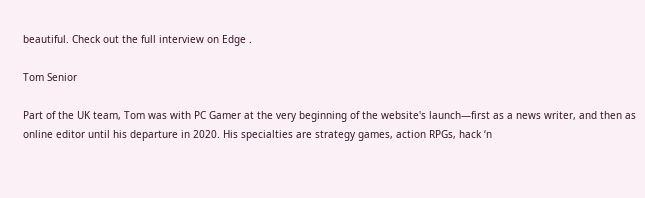beautiful. Check out the full interview on Edge .

Tom Senior

Part of the UK team, Tom was with PC Gamer at the very beginning of the website's launch—first as a news writer, and then as online editor until his departure in 2020. His specialties are strategy games, action RPGs, hack ‘n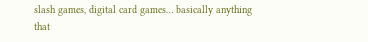slash games, digital card games… basically anything that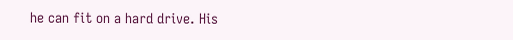he can fit on a hard drive. His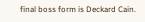final boss form is Deckard Cain.